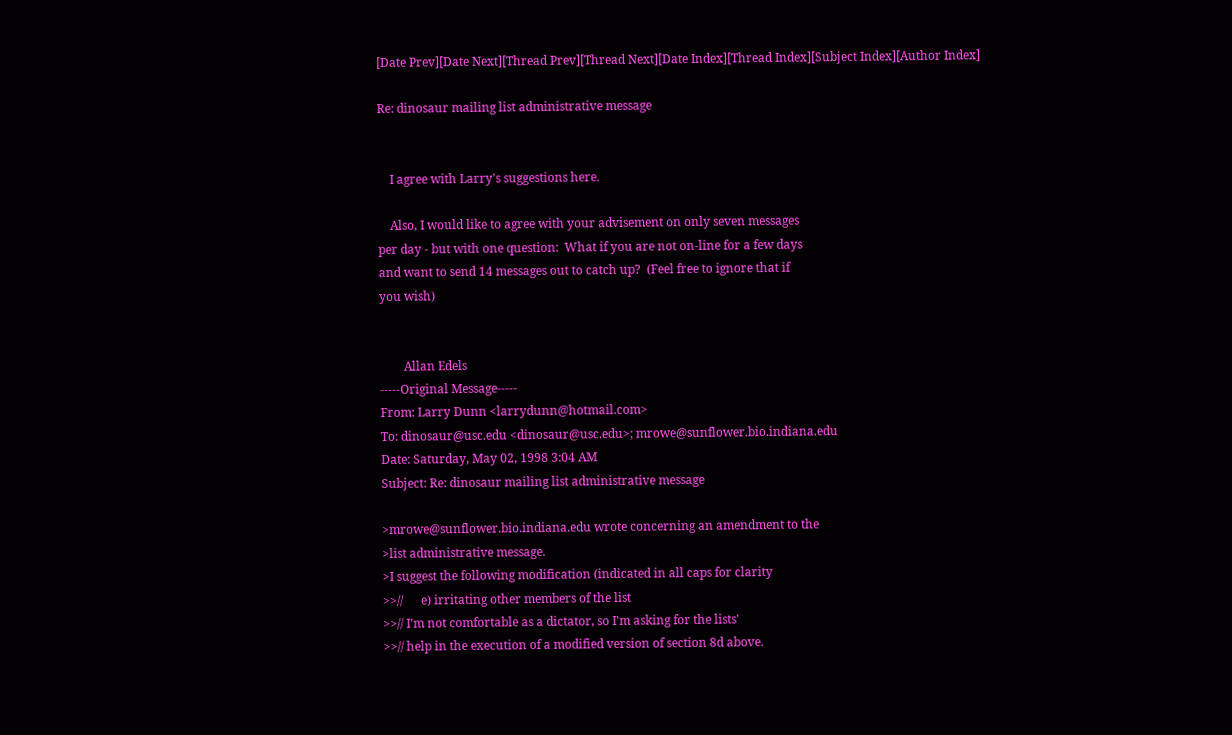[Date Prev][Date Next][Thread Prev][Thread Next][Date Index][Thread Index][Subject Index][Author Index]

Re: dinosaur mailing list administrative message


    I agree with Larry's suggestions here.

    Also, I would like to agree with your advisement on only seven messages
per day - but with one question:  What if you are not on-line for a few days
and want to send 14 messages out to catch up?  (Feel free to ignore that if
you wish)


        Allan Edels
-----Original Message-----
From: Larry Dunn <larrydunn@hotmail.com>
To: dinosaur@usc.edu <dinosaur@usc.edu>; mrowe@sunflower.bio.indiana.edu
Date: Saturday, May 02, 1998 3:04 AM
Subject: Re: dinosaur mailing list administrative message

>mrowe@sunflower.bio.indiana.edu wrote concerning an amendment to the
>list administrative message.
>I suggest the following modification (indicated in all caps for clarity
>>//      e) irritating other members of the list
>>// I'm not comfortable as a dictator, so I'm asking for the lists'
>>// help in the execution of a modified version of section 8d above.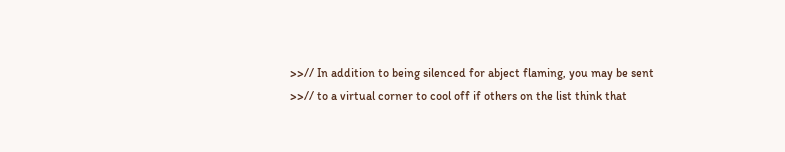>>// In addition to being silenced for abject flaming, you may be sent
>>// to a virtual corner to cool off if others on the list think that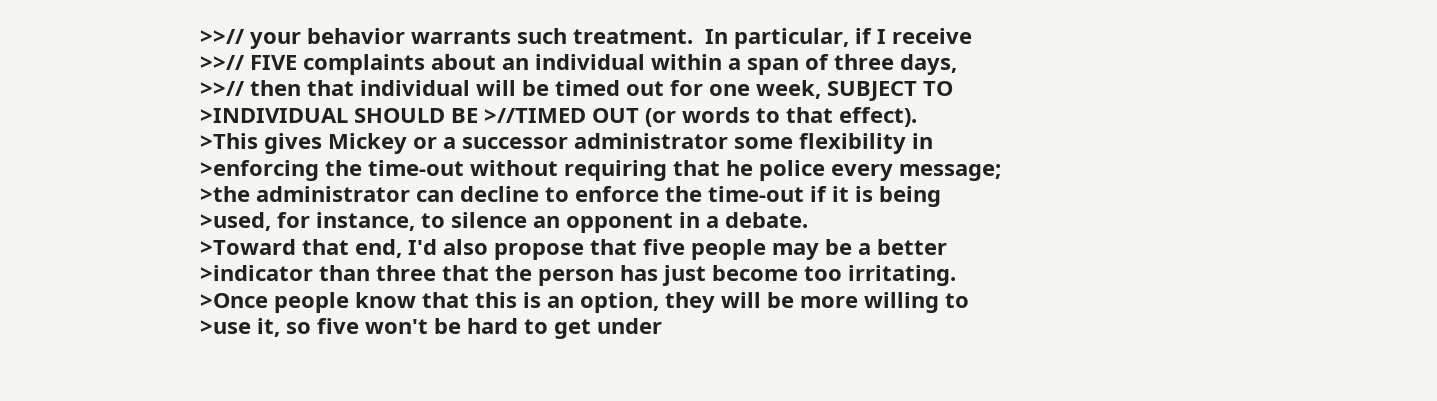>>// your behavior warrants such treatment.  In particular, if I receive
>>// FIVE complaints about an individual within a span of three days,
>>// then that individual will be timed out for one week, SUBJECT TO
>INDIVIDUAL SHOULD BE >//TIMED OUT (or words to that effect).
>This gives Mickey or a successor administrator some flexibility in
>enforcing the time-out without requiring that he police every message;
>the administrator can decline to enforce the time-out if it is being
>used, for instance, to silence an opponent in a debate.
>Toward that end, I'd also propose that five people may be a better
>indicator than three that the person has just become too irritating.
>Once people know that this is an option, they will be more willing to
>use it, so five won't be hard to get under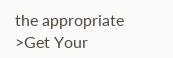the appropriate
>Get Your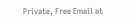Private, Free Email at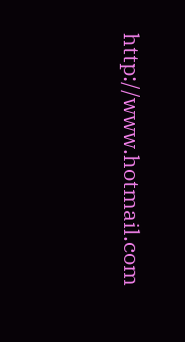http://www.hotmail.com